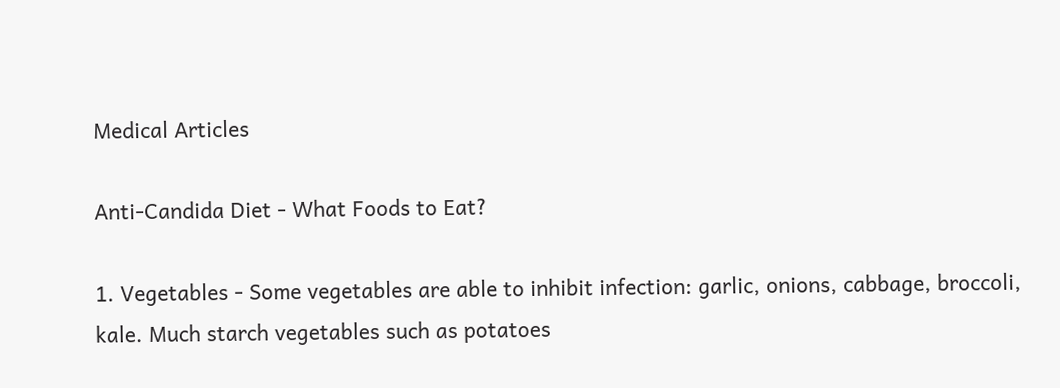Medical Articles

Anti-Candida Diet - What Foods to Eat?

1. Vegetables - Some vegetables are able to inhibit infection: garlic, onions, cabbage, broccoli, kale. Much starch vegetables such as potatoes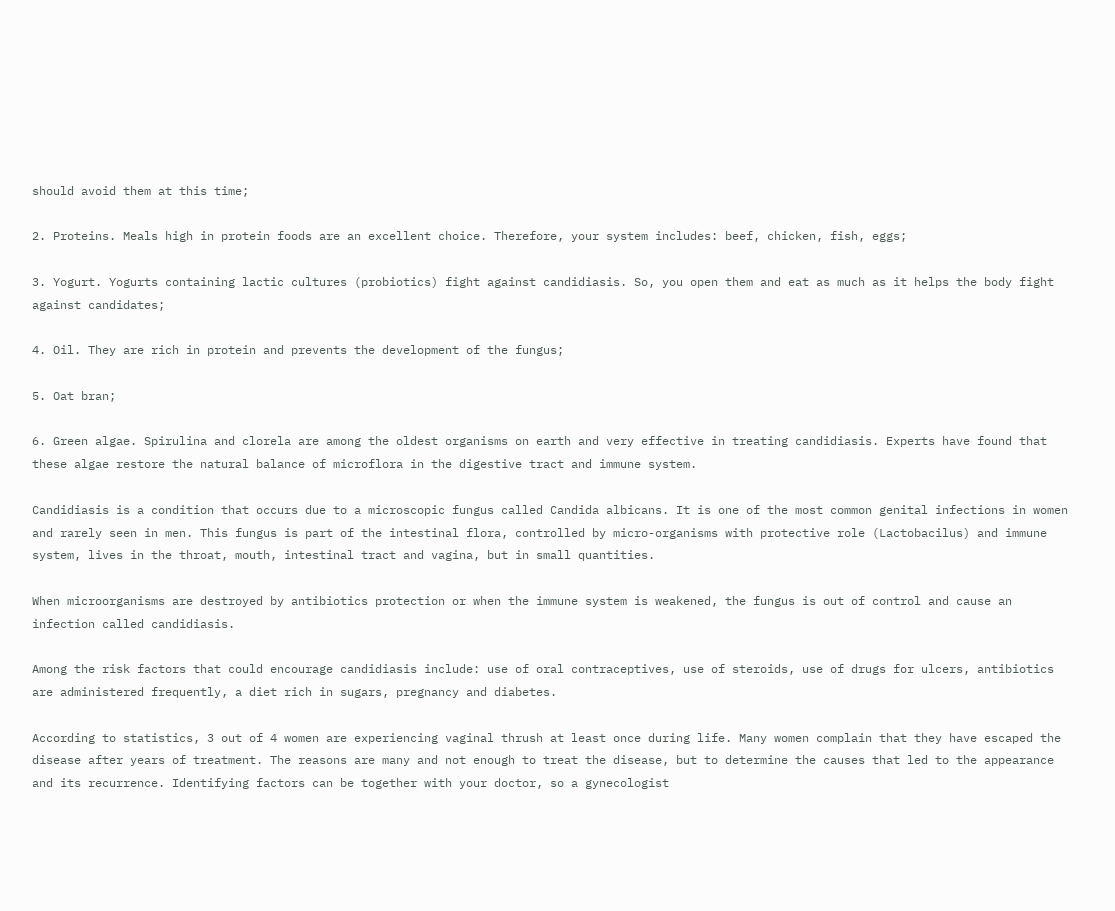should avoid them at this time;

2. Proteins. Meals high in protein foods are an excellent choice. Therefore, your system includes: beef, chicken, fish, eggs;

3. Yogurt. Yogurts containing lactic cultures (probiotics) fight against candidiasis. So, you open them and eat as much as it helps the body fight against candidates;

4. Oil. They are rich in protein and prevents the development of the fungus;

5. Oat bran;

6. Green algae. Spirulina and clorela are among the oldest organisms on earth and very effective in treating candidiasis. Experts have found that these algae restore the natural balance of microflora in the digestive tract and immune system.

Candidiasis is a condition that occurs due to a microscopic fungus called Candida albicans. It is one of the most common genital infections in women and rarely seen in men. This fungus is part of the intestinal flora, controlled by micro-organisms with protective role (Lactobacilus) and immune system, lives in the throat, mouth, intestinal tract and vagina, but in small quantities.

When microorganisms are destroyed by antibiotics protection or when the immune system is weakened, the fungus is out of control and cause an infection called candidiasis.

Among the risk factors that could encourage candidiasis include: use of oral contraceptives, use of steroids, use of drugs for ulcers, antibiotics are administered frequently, a diet rich in sugars, pregnancy and diabetes.

According to statistics, 3 out of 4 women are experiencing vaginal thrush at least once during life. Many women complain that they have escaped the disease after years of treatment. The reasons are many and not enough to treat the disease, but to determine the causes that led to the appearance and its recurrence. Identifying factors can be together with your doctor, so a gynecologist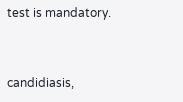test is mandatory.


candidiasis,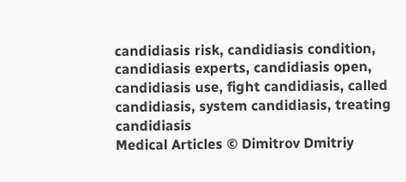candidiasis risk, candidiasis condition, candidiasis experts, candidiasis open, candidiasis use, fight candidiasis, called candidiasis, system candidiasis, treating candidiasis
Medical Articles © Dimitrov Dmitriy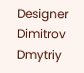Designer Dimitrov Dmytriy